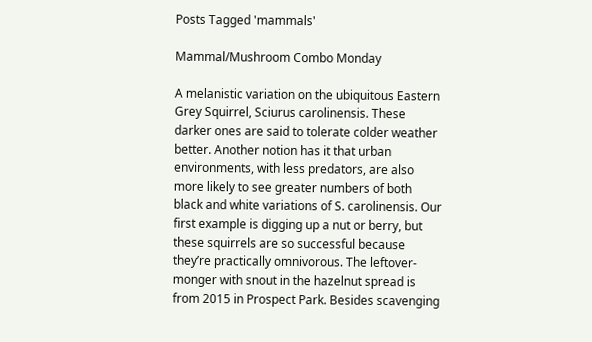Posts Tagged 'mammals'

Mammal/Mushroom Combo Monday

A melanistic variation on the ubiquitous Eastern Grey Squirrel, Sciurus carolinensis. These darker ones are said to tolerate colder weather better. Another notion has it that urban environments, with less predators, are also more likely to see greater numbers of both black and white variations of S. carolinensis. Our first example is digging up a nut or berry, but these squirrels are so successful because they’re practically omnivorous. The leftover-monger with snout in the hazelnut spread is from 2015 in Prospect Park. Besides scavenging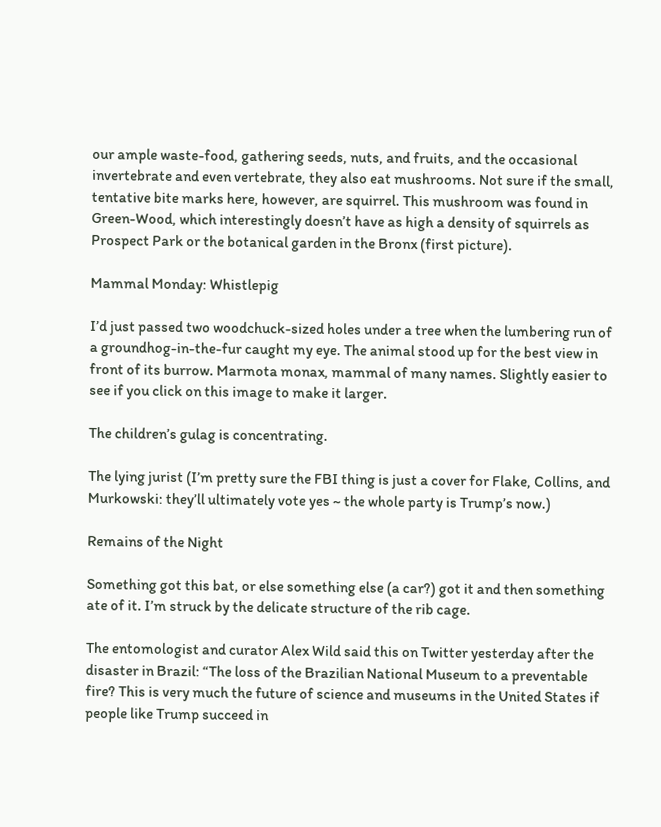our ample waste-food, gathering seeds, nuts, and fruits, and the occasional invertebrate and even vertebrate, they also eat mushrooms. Not sure if the small, tentative bite marks here, however, are squirrel. This mushroom was found in Green-Wood, which interestingly doesn’t have as high a density of squirrels as Prospect Park or the botanical garden in the Bronx (first picture).

Mammal Monday: Whistlepig

I’d just passed two woodchuck-sized holes under a tree when the lumbering run of a groundhog-in-the-fur caught my eye. The animal stood up for the best view in front of its burrow. Marmota monax, mammal of many names. Slightly easier to see if you click on this image to make it larger.

The children’s gulag is concentrating.

The lying jurist (I’m pretty sure the FBI thing is just a cover for Flake, Collins, and Murkowski: they’ll ultimately vote yes ~ the whole party is Trump’s now.)

Remains of the Night

Something got this bat, or else something else (a car?) got it and then something ate of it. I’m struck by the delicate structure of the rib cage.

The entomologist and curator Alex Wild said this on Twitter yesterday after the disaster in Brazil: “The loss of the Brazilian National Museum to a preventable fire? This is very much the future of science and museums in the United States if people like Trump succeed in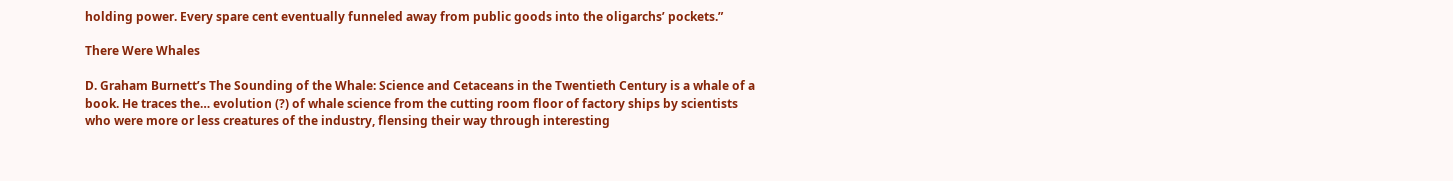holding power. Every spare cent eventually funneled away from public goods into the oligarchs’ pockets.”

There Were Whales

D. Graham Burnett’s The Sounding of the Whale: Science and Cetaceans in the Twentieth Century is a whale of a book. He traces the… evolution (?) of whale science from the cutting room floor of factory ships by scientists who were more or less creatures of the industry, flensing their way through interesting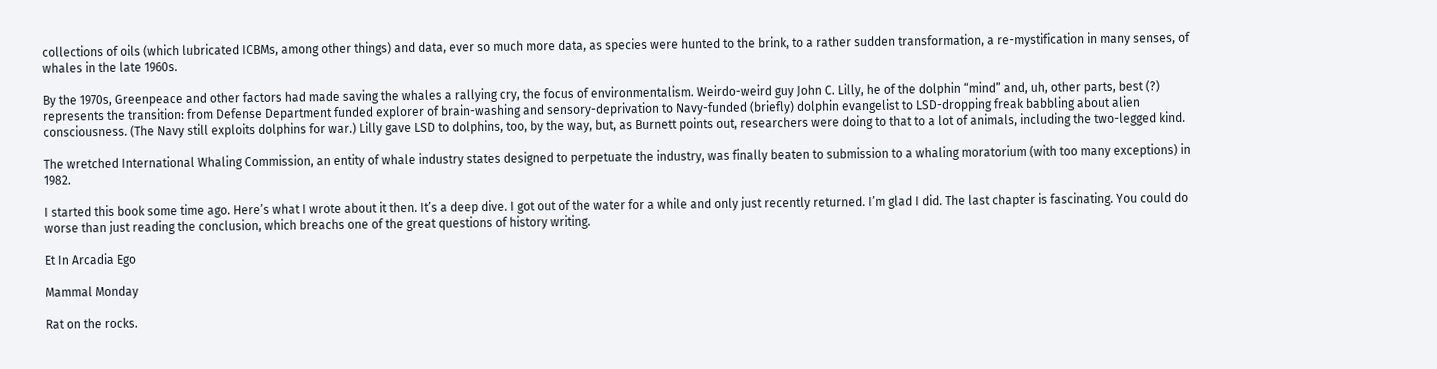collections of oils (which lubricated ICBMs, among other things) and data, ever so much more data, as species were hunted to the brink, to a rather sudden transformation, a re-mystification in many senses, of whales in the late 1960s.

By the 1970s, Greenpeace and other factors had made saving the whales a rallying cry, the focus of environmentalism. Weirdo-weird guy John C. Lilly, he of the dolphin “mind” and, uh, other parts, best (?) represents the transition: from Defense Department funded explorer of brain-washing and sensory-deprivation to Navy-funded (briefly) dolphin evangelist to LSD-dropping freak babbling about alien consciousness. (The Navy still exploits dolphins for war.) Lilly gave LSD to dolphins, too, by the way, but, as Burnett points out, researchers were doing to that to a lot of animals, including the two-legged kind.

The wretched International Whaling Commission, an entity of whale industry states designed to perpetuate the industry, was finally beaten to submission to a whaling moratorium (with too many exceptions) in 1982.

I started this book some time ago. Here’s what I wrote about it then. It’s a deep dive. I got out of the water for a while and only just recently returned. I’m glad I did. The last chapter is fascinating. You could do worse than just reading the conclusion, which breachs one of the great questions of history writing.

Et In Arcadia Ego

Mammal Monday

Rat on the rocks.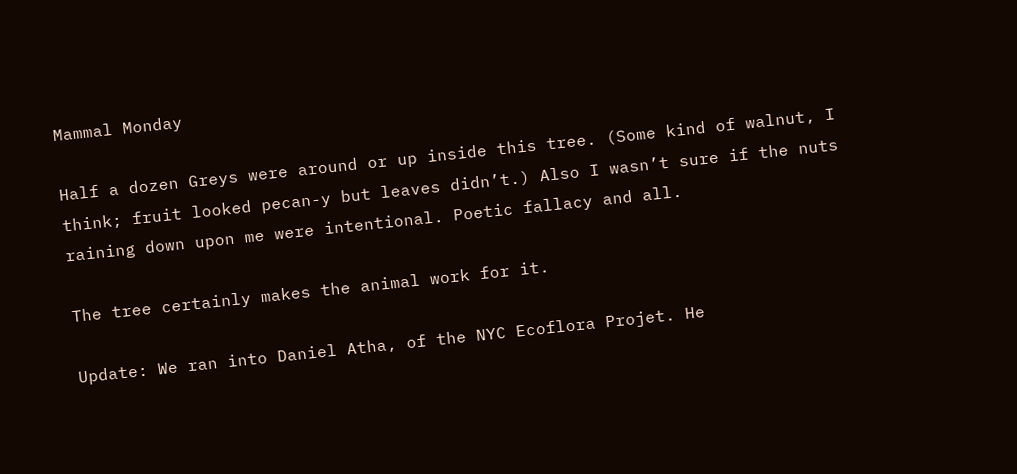Mammal Monday

Half a dozen Greys were around or up inside this tree. (Some kind of walnut, I think; fruit looked pecan-y but leaves didn’t.) Also I wasn’t sure if the nuts raining down upon me were intentional. Poetic fallacy and all.

The tree certainly makes the animal work for it.

Update: We ran into Daniel Atha, of the NYC Ecoflora Projet. He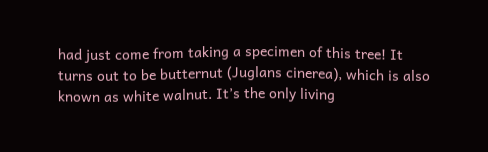had just come from taking a specimen of this tree! It turns out to be butternut (Juglans cinerea), which is also known as white walnut. It’s the only living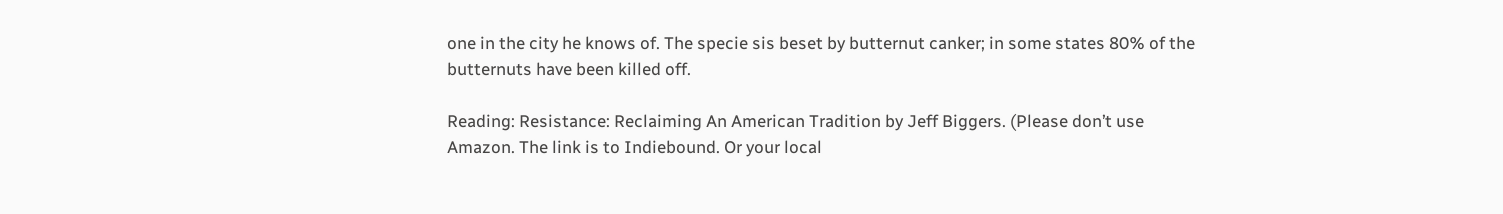one in the city he knows of. The specie sis beset by butternut canker; in some states 80% of the butternuts have been killed off.

Reading: Resistance: Reclaiming An American Tradition by Jeff Biggers. (Please don’t use Amazon. The link is to Indiebound. Or your local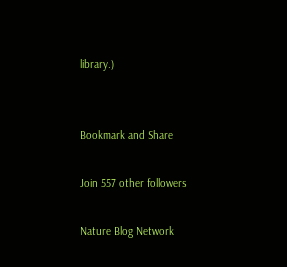library.)


Bookmark and Share

Join 557 other followers

Nature Blog Network